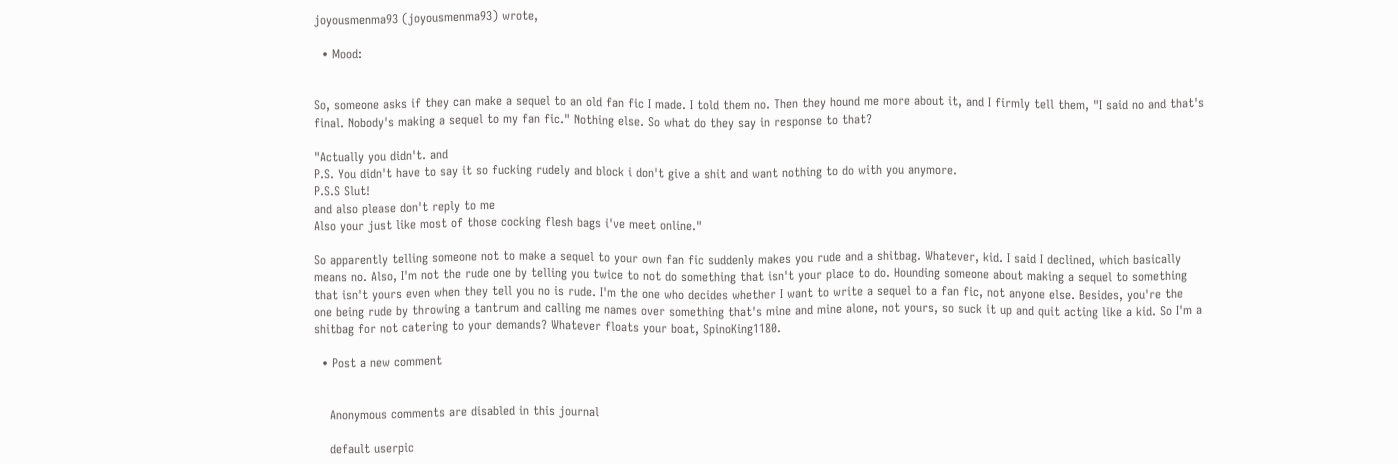joyousmenma93 (joyousmenma93) wrote,

  • Mood:


So, someone asks if they can make a sequel to an old fan fic I made. I told them no. Then they hound me more about it, and I firmly tell them, "I said no and that's final. Nobody's making a sequel to my fan fic." Nothing else. So what do they say in response to that?

"Actually you didn't. and
P.S. You didn't have to say it so fucking rudely and block i don't give a shit and want nothing to do with you anymore.
P.S.S Slut!
and also please don't reply to me
Also your just like most of those cocking flesh bags i've meet online."

So apparently telling someone not to make a sequel to your own fan fic suddenly makes you rude and a shitbag. Whatever, kid. I said I declined, which basically means no. Also, I'm not the rude one by telling you twice to not do something that isn't your place to do. Hounding someone about making a sequel to something that isn't yours even when they tell you no is rude. I'm the one who decides whether I want to write a sequel to a fan fic, not anyone else. Besides, you're the one being rude by throwing a tantrum and calling me names over something that's mine and mine alone, not yours, so suck it up and quit acting like a kid. So I'm a shitbag for not catering to your demands? Whatever floats your boat, SpinoKing1180.

  • Post a new comment


    Anonymous comments are disabled in this journal

    default userpic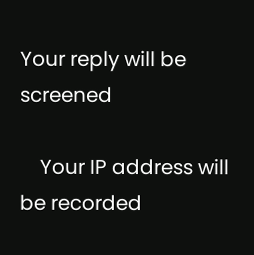Your reply will be screened

    Your IP address will be recorded